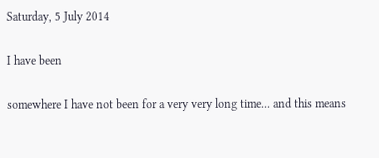Saturday, 5 July 2014

I have been

somewhere I have not been for a very very long time... and this means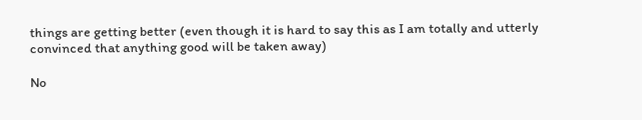things are getting better (even though it is hard to say this as I am totally and utterly convinced that anything good will be taken away)

No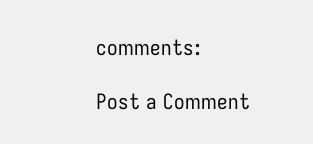comments:

Post a Comment